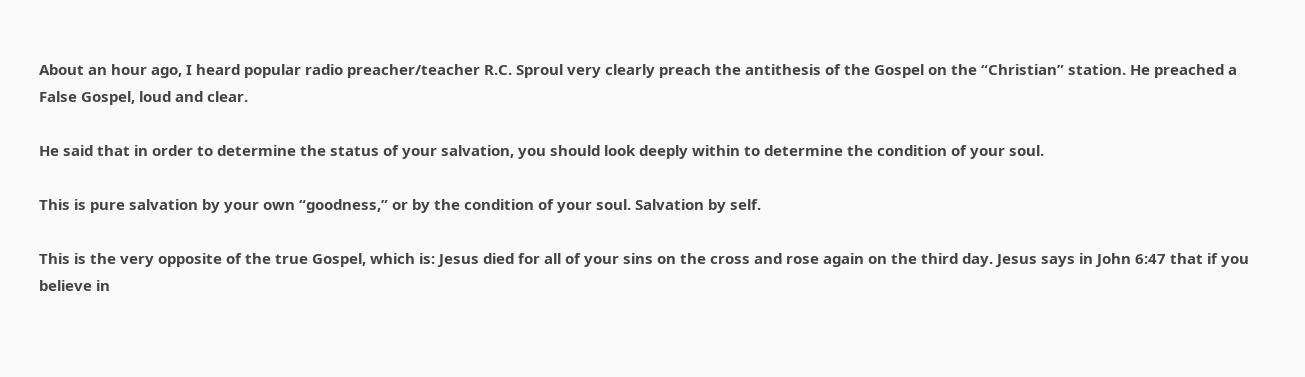About an hour ago, I heard popular radio preacher/teacher R.C. Sproul very clearly preach the antithesis of the Gospel on the “Christian” station. He preached a False Gospel, loud and clear.

He said that in order to determine the status of your salvation, you should look deeply within to determine the condition of your soul.

This is pure salvation by your own “goodness,” or by the condition of your soul. Salvation by self.

This is the very opposite of the true Gospel, which is: Jesus died for all of your sins on the cross and rose again on the third day. Jesus says in John 6:47 that if you believe in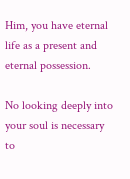Him, you have eternal life as a present and eternal possession.

No looking deeply into your soul is necessary to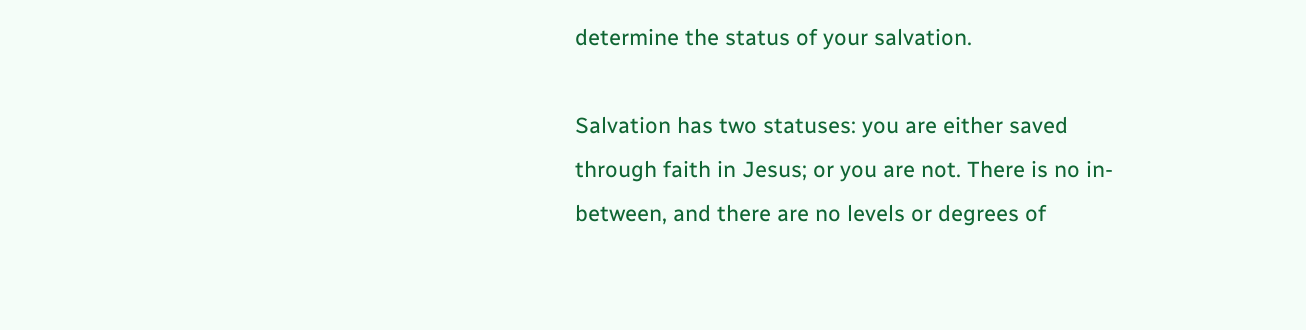determine the status of your salvation.

Salvation has two statuses: you are either saved through faith in Jesus; or you are not. There is no in-between, and there are no levels or degrees of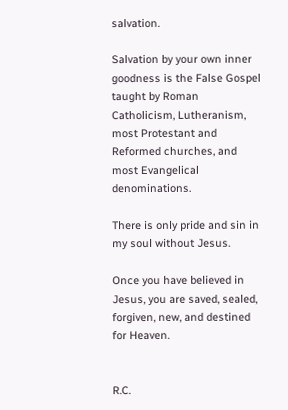salvation.

Salvation by your own inner goodness is the False Gospel taught by Roman Catholicism, Lutheranism, most Protestant and Reformed churches, and most Evangelical denominations.

There is only pride and sin in my soul without Jesus.

Once you have believed in Jesus, you are saved, sealed, forgiven, new, and destined for Heaven.


R.C.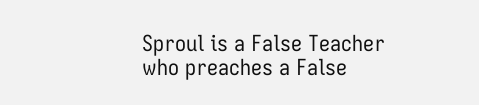Sproul is a False Teacher who preaches a False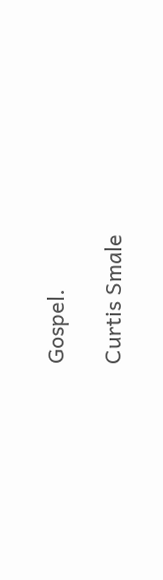Gospel.

Curtis Smale